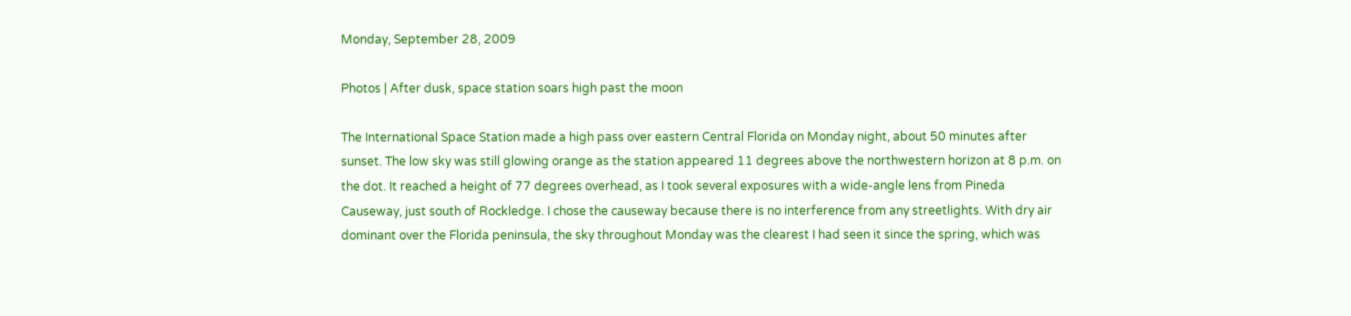Monday, September 28, 2009

Photos | After dusk, space station soars high past the moon

The International Space Station made a high pass over eastern Central Florida on Monday night, about 50 minutes after sunset. The low sky was still glowing orange as the station appeared 11 degrees above the northwestern horizon at 8 p.m. on the dot. It reached a height of 77 degrees overhead, as I took several exposures with a wide-angle lens from Pineda Causeway, just south of Rockledge. I chose the causeway because there is no interference from any streetlights. With dry air dominant over the Florida peninsula, the sky throughout Monday was the clearest I had seen it since the spring, which was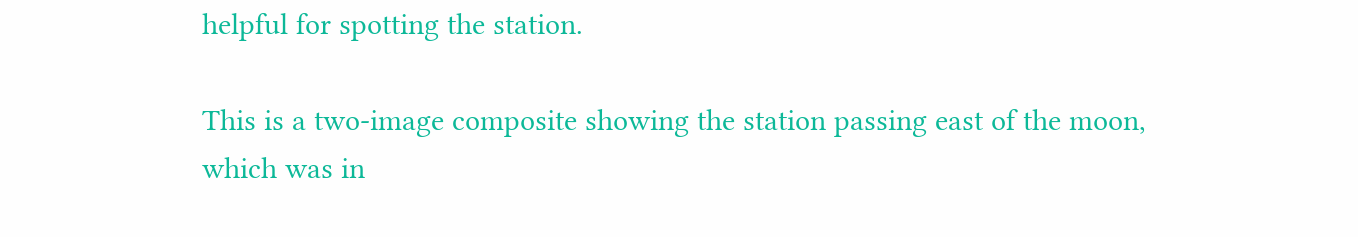helpful for spotting the station.

This is a two-image composite showing the station passing east of the moon, which was in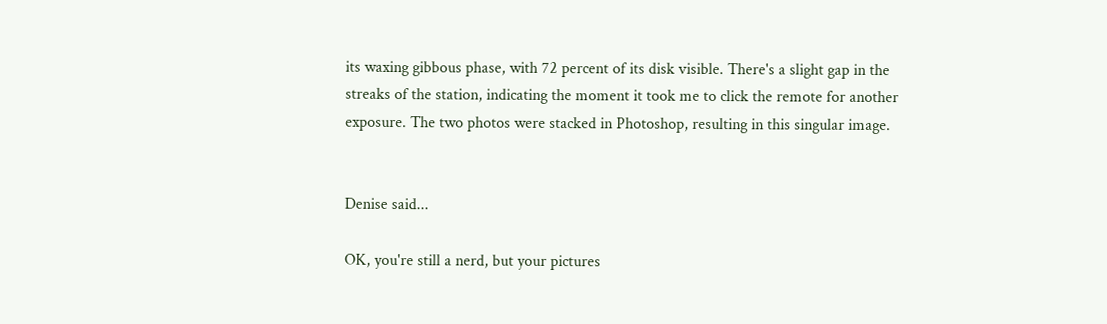its waxing gibbous phase, with 72 percent of its disk visible. There's a slight gap in the streaks of the station, indicating the moment it took me to click the remote for another exposure. The two photos were stacked in Photoshop, resulting in this singular image.


Denise said...

OK, you're still a nerd, but your pictures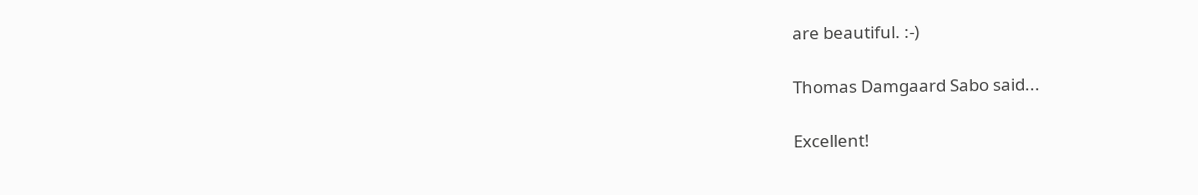are beautiful. :-)

Thomas Damgaard Sabo said...

Excellent!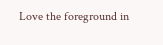Love the foreground in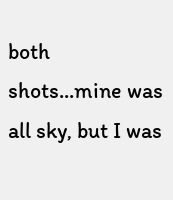both shots...mine was all sky, but I was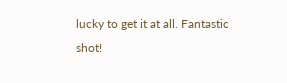lucky to get it at all. Fantastic shot!